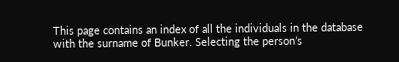This page contains an index of all the individuals in the database with the surname of Bunker. Selecting the person’s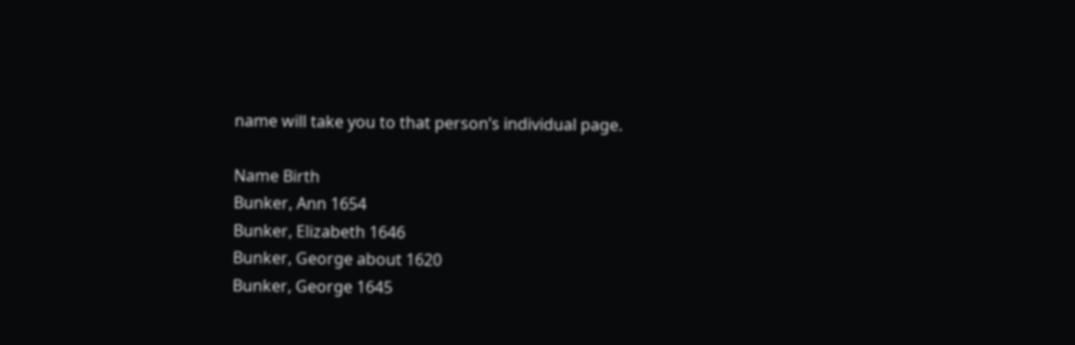name will take you to that person’s individual page.

Name Birth
Bunker, Ann 1654
Bunker, Elizabeth 1646
Bunker, George about 1620
Bunker, George 1645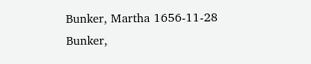Bunker, Martha 1656-11-28
Bunker,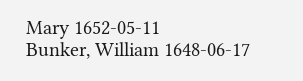Mary 1652-05-11
Bunker, William 1648-06-17